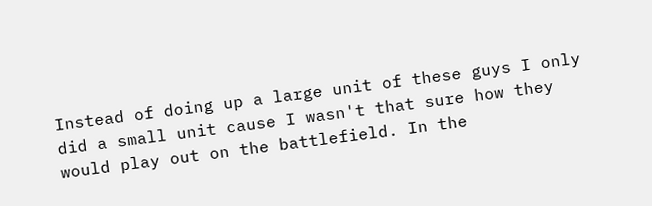Instead of doing up a large unit of these guys I only did a small unit cause I wasn't that sure how they would play out on the battlefield. In the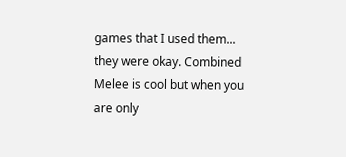games that I used them... they were okay. Combined Melee is cool but when you are only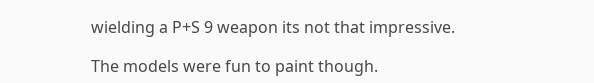wielding a P+S 9 weapon its not that impressive.

The models were fun to paint though.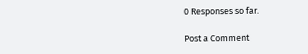0 Responses so far.

Post a Comment